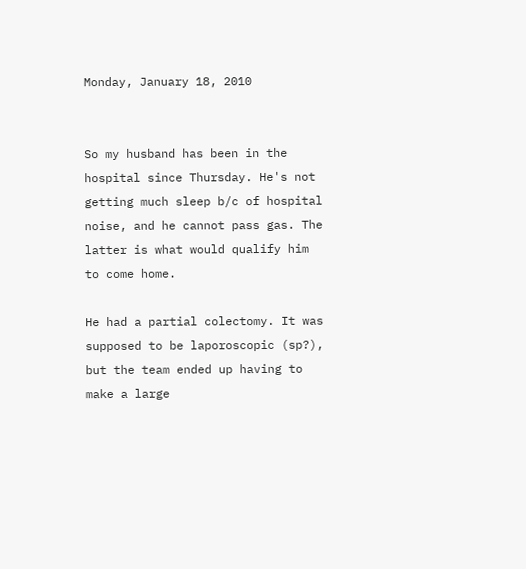Monday, January 18, 2010


So my husband has been in the hospital since Thursday. He's not getting much sleep b/c of hospital noise, and he cannot pass gas. The latter is what would qualify him to come home.

He had a partial colectomy. It was supposed to be laporoscopic (sp?), but the team ended up having to make a large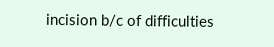incision b/c of difficulties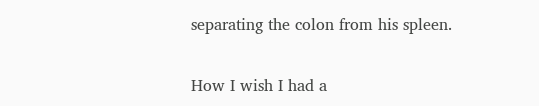separating the colon from his spleen.

How I wish I had a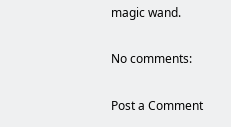magic wand.

No comments:

Post a Comment